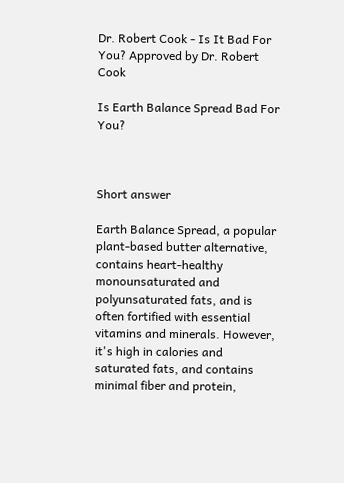Dr. Robert Cook - Is It Bad For You? Approved by Dr. Robert Cook

Is Earth Balance Spread Bad For You?



Short answer

Earth Balance Spread, a popular plant-based butter alternative, contains heart-healthy monounsaturated and polyunsaturated fats, and is often fortified with essential vitamins and minerals. However, it's high in calories and saturated fats, and contains minimal fiber and protein,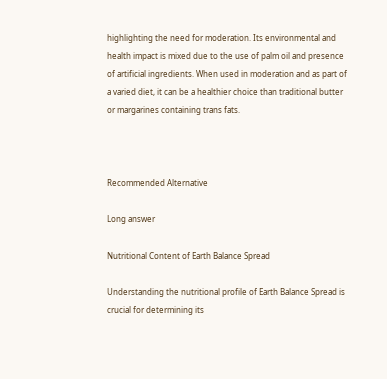highlighting the need for moderation. Its environmental and health impact is mixed due to the use of palm oil and presence of artificial ingredients. When used in moderation and as part of a varied diet, it can be a healthier choice than traditional butter or margarines containing trans fats.



Recommended Alternative

Long answer

Nutritional Content of Earth Balance Spread

Understanding the nutritional profile of Earth Balance Spread is crucial for determining its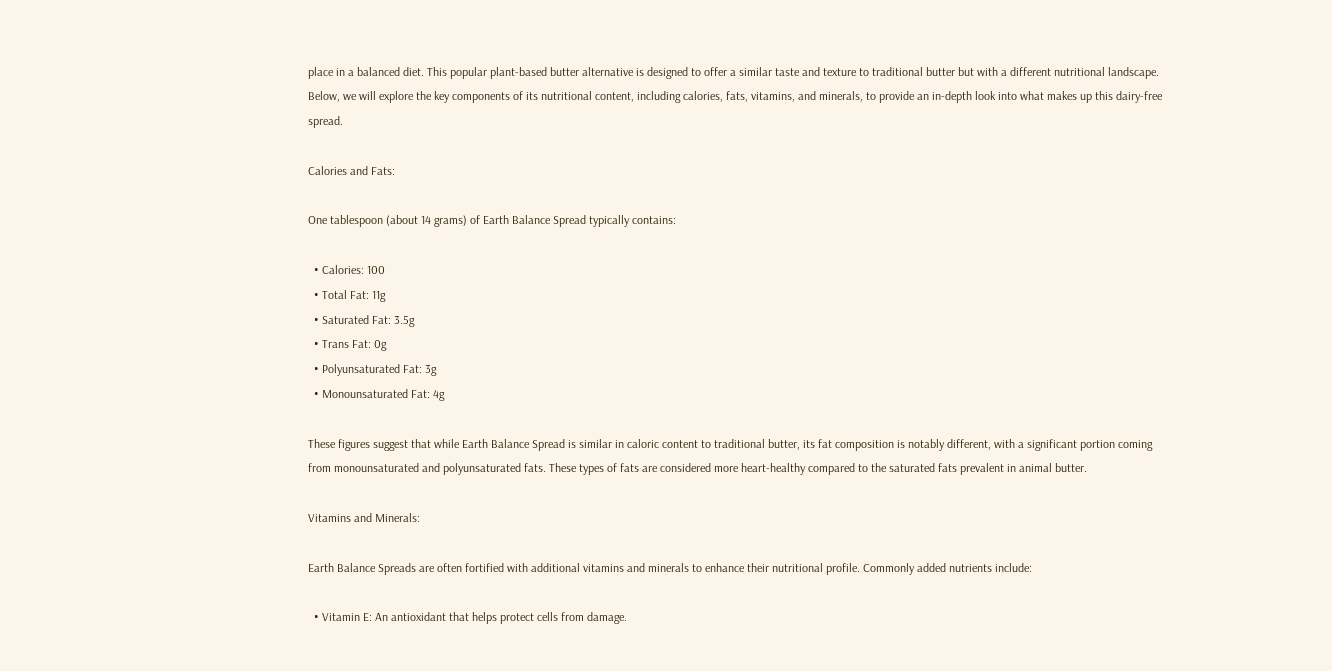place in a balanced diet. This popular plant-based butter alternative is designed to offer a similar taste and texture to traditional butter but with a different nutritional landscape. Below, we will explore the key components of its nutritional content, including calories, fats, vitamins, and minerals, to provide an in-depth look into what makes up this dairy-free spread.

Calories and Fats:

One tablespoon (about 14 grams) of Earth Balance Spread typically contains:

  • Calories: 100
  • Total Fat: 11g
  • Saturated Fat: 3.5g
  • Trans Fat: 0g
  • Polyunsaturated Fat: 3g
  • Monounsaturated Fat: 4g

These figures suggest that while Earth Balance Spread is similar in caloric content to traditional butter, its fat composition is notably different, with a significant portion coming from monounsaturated and polyunsaturated fats. These types of fats are considered more heart-healthy compared to the saturated fats prevalent in animal butter.

Vitamins and Minerals:

Earth Balance Spreads are often fortified with additional vitamins and minerals to enhance their nutritional profile. Commonly added nutrients include:

  • Vitamin E: An antioxidant that helps protect cells from damage.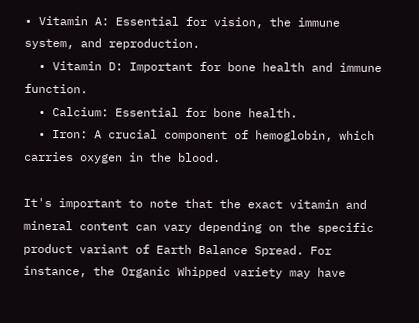• Vitamin A: Essential for vision, the immune system, and reproduction.
  • Vitamin D: Important for bone health and immune function.
  • Calcium: Essential for bone health.
  • Iron: A crucial component of hemoglobin, which carries oxygen in the blood.

It's important to note that the exact vitamin and mineral content can vary depending on the specific product variant of Earth Balance Spread. For instance, the Organic Whipped variety may have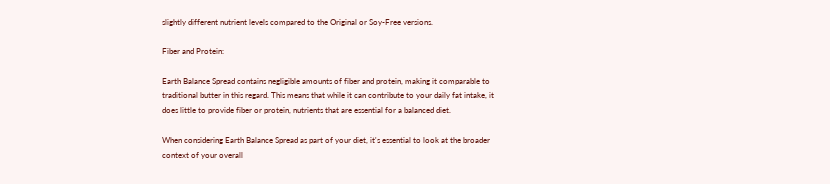slightly different nutrient levels compared to the Original or Soy-Free versions.

Fiber and Protein:

Earth Balance Spread contains negligible amounts of fiber and protein, making it comparable to traditional butter in this regard. This means that while it can contribute to your daily fat intake, it does little to provide fiber or protein, nutrients that are essential for a balanced diet.

When considering Earth Balance Spread as part of your diet, it's essential to look at the broader context of your overall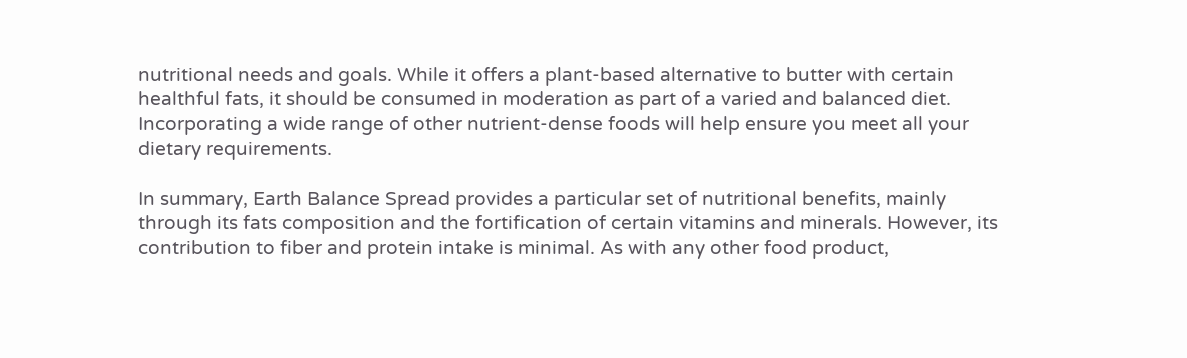nutritional needs and goals. While it offers a plant-based alternative to butter with certain healthful fats, it should be consumed in moderation as part of a varied and balanced diet. Incorporating a wide range of other nutrient-dense foods will help ensure you meet all your dietary requirements.

In summary, Earth Balance Spread provides a particular set of nutritional benefits, mainly through its fats composition and the fortification of certain vitamins and minerals. However, its contribution to fiber and protein intake is minimal. As with any other food product,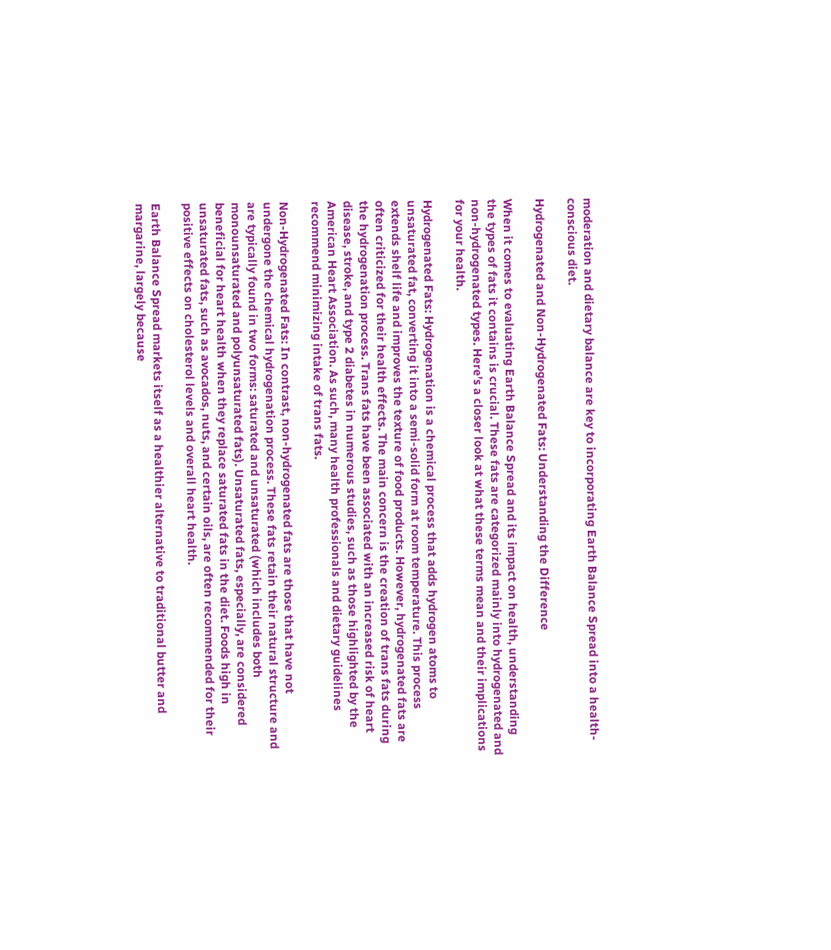moderation and dietary balance are key to incorporating Earth Balance Spread into a health-conscious diet.

Hydrogenated and Non-Hydrogenated Fats: Understanding the Difference

When it comes to evaluating Earth Balance Spread and its impact on health, understanding the types of fats it contains is crucial. These fats are categorized mainly into hydrogenated and non-hydrogenated types. Here’s a closer look at what these terms mean and their implications for your health.

Hydrogenated Fats: Hydrogenation is a chemical process that adds hydrogen atoms to unsaturated fat, converting it into a semi-solid form at room temperature. This process extends shelf life and improves the texture of food products. However, hydrogenated fats are often criticized for their health effects. The main concern is the creation of trans fats during the hydrogenation process. Trans fats have been associated with an increased risk of heart disease, stroke, and type 2 diabetes in numerous studies, such as those highlighted by the American Heart Association. As such, many health professionals and dietary guidelines recommend minimizing intake of trans fats.

Non-Hydrogenated Fats: In contrast, non-hydrogenated fats are those that have not undergone the chemical hydrogenation process. These fats retain their natural structure and are typically found in two forms: saturated and unsaturated (which includes both monounsaturated and polyunsaturated fats). Unsaturated fats, especially, are considered beneficial for heart health when they replace saturated fats in the diet. Foods high in unsaturated fats, such as avocados, nuts, and certain oils, are often recommended for their positive effects on cholesterol levels and overall heart health.

Earth Balance Spread markets itself as a healthier alternative to traditional butter and margarine, largely because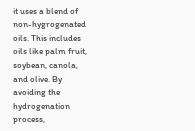it uses a blend of non-hygrogenated oils. This includes oils like palm fruit, soybean, canola, and olive. By avoiding the hydrogenation process,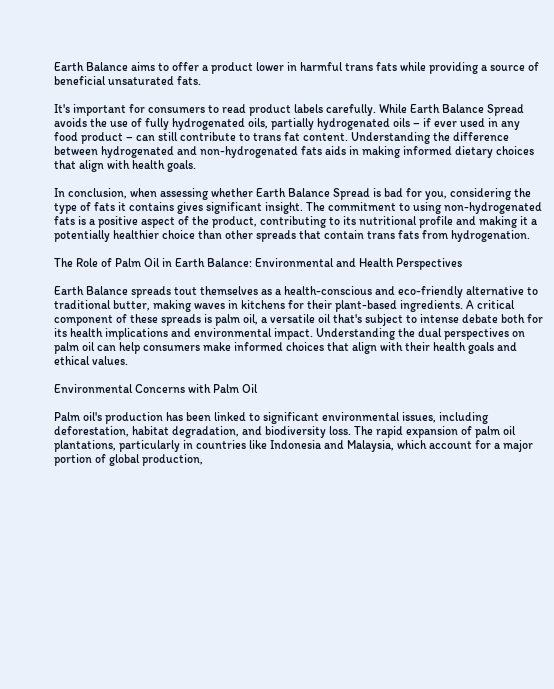Earth Balance aims to offer a product lower in harmful trans fats while providing a source of beneficial unsaturated fats.

It's important for consumers to read product labels carefully. While Earth Balance Spread avoids the use of fully hydrogenated oils, partially hydrogenated oils – if ever used in any food product – can still contribute to trans fat content. Understanding the difference between hydrogenated and non-hydrogenated fats aids in making informed dietary choices that align with health goals.

In conclusion, when assessing whether Earth Balance Spread is bad for you, considering the type of fats it contains gives significant insight. The commitment to using non-hydrogenated fats is a positive aspect of the product, contributing to its nutritional profile and making it a potentially healthier choice than other spreads that contain trans fats from hydrogenation.

The Role of Palm Oil in Earth Balance: Environmental and Health Perspectives

Earth Balance spreads tout themselves as a health-conscious and eco-friendly alternative to traditional butter, making waves in kitchens for their plant-based ingredients. A critical component of these spreads is palm oil, a versatile oil that's subject to intense debate both for its health implications and environmental impact. Understanding the dual perspectives on palm oil can help consumers make informed choices that align with their health goals and ethical values.

Environmental Concerns with Palm Oil

Palm oil's production has been linked to significant environmental issues, including deforestation, habitat degradation, and biodiversity loss. The rapid expansion of palm oil plantations, particularly in countries like Indonesia and Malaysia, which account for a major portion of global production,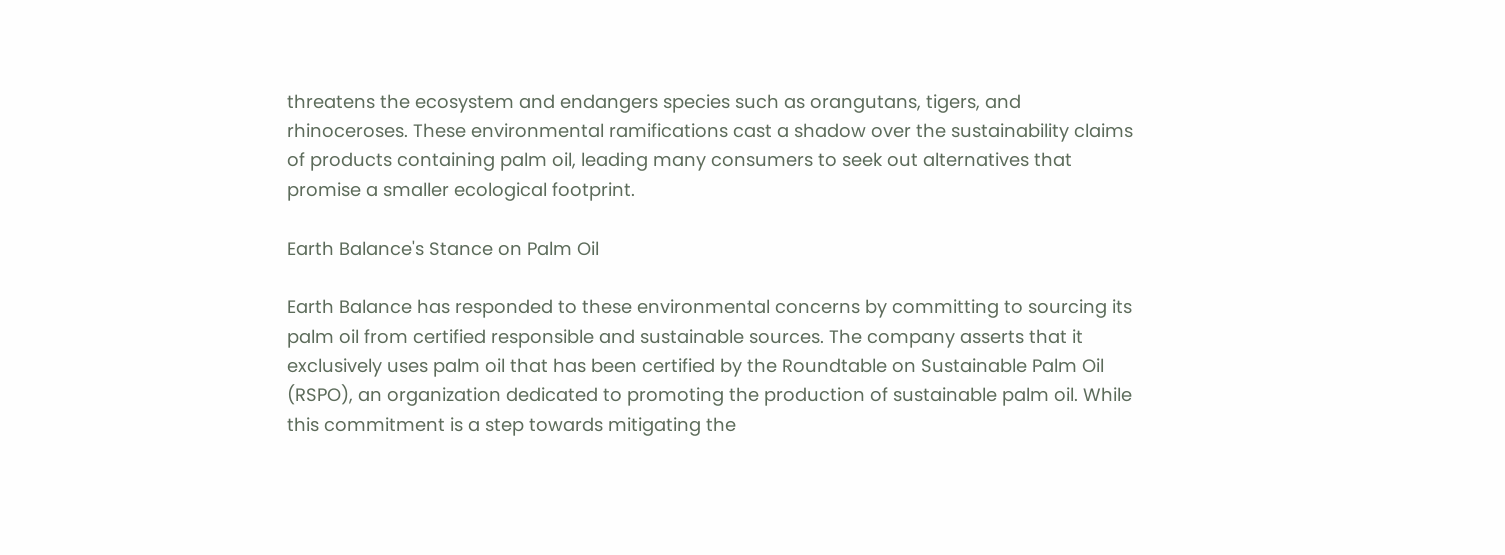threatens the ecosystem and endangers species such as orangutans, tigers, and rhinoceroses. These environmental ramifications cast a shadow over the sustainability claims of products containing palm oil, leading many consumers to seek out alternatives that promise a smaller ecological footprint.

Earth Balance's Stance on Palm Oil

Earth Balance has responded to these environmental concerns by committing to sourcing its palm oil from certified responsible and sustainable sources. The company asserts that it exclusively uses palm oil that has been certified by the Roundtable on Sustainable Palm Oil (RSPO), an organization dedicated to promoting the production of sustainable palm oil. While this commitment is a step towards mitigating the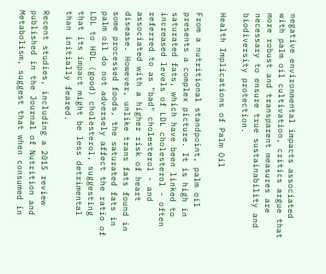negative environmental impacts associated with palm oil cultivation, critics argue that more robust and transparent measures are necessary to ensure true sustainability and biodiversity protection.

Health Implications of Palm Oil

From a nutritional standpoint, palm oil presents a complex picture. It is high in saturated fats, which have been linked to increased levels of LDL cholesterol - often referred to as "bad" cholesterol - and associated with a higher risk of heart disease. However, unlike trans fats found in some processed foods, the saturated fats in palm oil do not adversely affect the ratio of LDL to HDL (good) cholesterol, suggesting that its impact might be less detrimental than initially feared.

Recent studies, including a 2015 review published in the Journal of Nutrition and Metabolism, suggest that when consumed in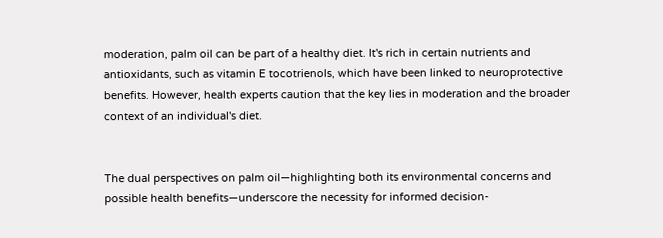moderation, palm oil can be part of a healthy diet. It's rich in certain nutrients and antioxidants, such as vitamin E tocotrienols, which have been linked to neuroprotective benefits. However, health experts caution that the key lies in moderation and the broader context of an individual's diet.


The dual perspectives on palm oil—highlighting both its environmental concerns and possible health benefits—underscore the necessity for informed decision-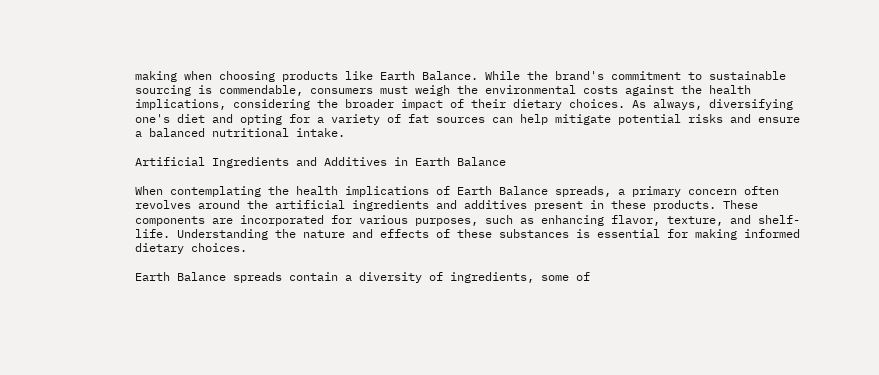making when choosing products like Earth Balance. While the brand's commitment to sustainable sourcing is commendable, consumers must weigh the environmental costs against the health implications, considering the broader impact of their dietary choices. As always, diversifying one's diet and opting for a variety of fat sources can help mitigate potential risks and ensure a balanced nutritional intake.

Artificial Ingredients and Additives in Earth Balance

When contemplating the health implications of Earth Balance spreads, a primary concern often revolves around the artificial ingredients and additives present in these products. These components are incorporated for various purposes, such as enhancing flavor, texture, and shelf-life. Understanding the nature and effects of these substances is essential for making informed dietary choices.

Earth Balance spreads contain a diversity of ingredients, some of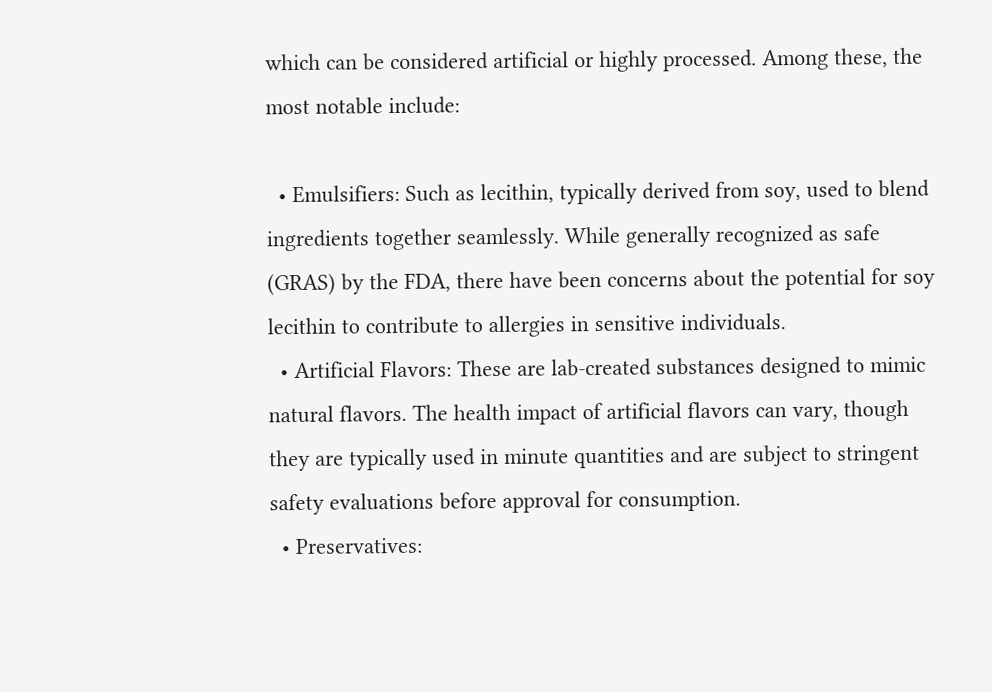which can be considered artificial or highly processed. Among these, the most notable include:

  • Emulsifiers: Such as lecithin, typically derived from soy, used to blend ingredients together seamlessly. While generally recognized as safe (GRAS) by the FDA, there have been concerns about the potential for soy lecithin to contribute to allergies in sensitive individuals.
  • Artificial Flavors: These are lab-created substances designed to mimic natural flavors. The health impact of artificial flavors can vary, though they are typically used in minute quantities and are subject to stringent safety evaluations before approval for consumption.
  • Preservatives: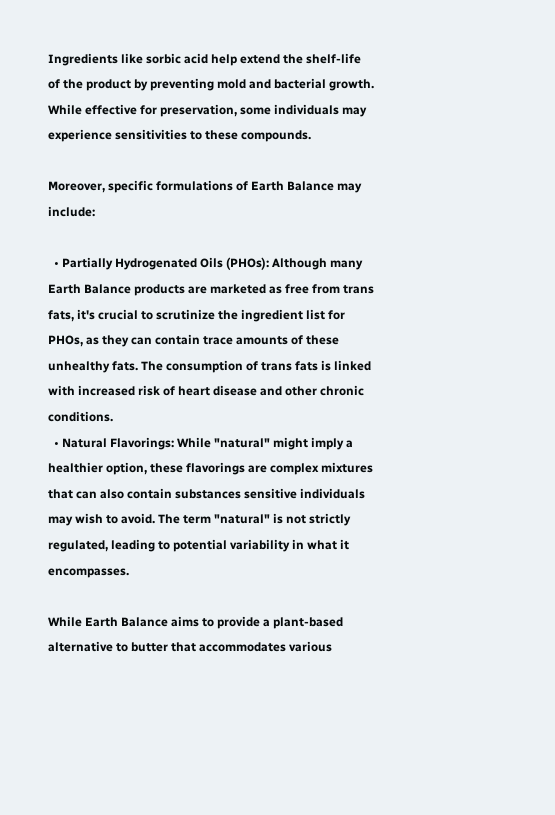Ingredients like sorbic acid help extend the shelf-life of the product by preventing mold and bacterial growth. While effective for preservation, some individuals may experience sensitivities to these compounds.

Moreover, specific formulations of Earth Balance may include:

  • Partially Hydrogenated Oils (PHOs): Although many Earth Balance products are marketed as free from trans fats, it's crucial to scrutinize the ingredient list for PHOs, as they can contain trace amounts of these unhealthy fats. The consumption of trans fats is linked with increased risk of heart disease and other chronic conditions.
  • Natural Flavorings: While "natural" might imply a healthier option, these flavorings are complex mixtures that can also contain substances sensitive individuals may wish to avoid. The term "natural" is not strictly regulated, leading to potential variability in what it encompasses.

While Earth Balance aims to provide a plant-based alternative to butter that accommodates various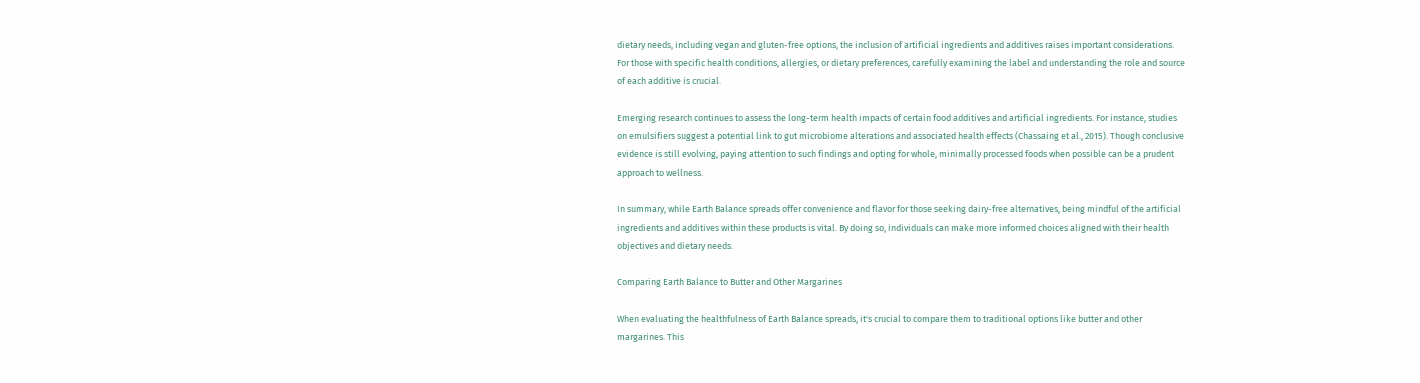dietary needs, including vegan and gluten-free options, the inclusion of artificial ingredients and additives raises important considerations. For those with specific health conditions, allergies, or dietary preferences, carefully examining the label and understanding the role and source of each additive is crucial.

Emerging research continues to assess the long-term health impacts of certain food additives and artificial ingredients. For instance, studies on emulsifiers suggest a potential link to gut microbiome alterations and associated health effects (Chassaing et al., 2015). Though conclusive evidence is still evolving, paying attention to such findings and opting for whole, minimally processed foods when possible can be a prudent approach to wellness.

In summary, while Earth Balance spreads offer convenience and flavor for those seeking dairy-free alternatives, being mindful of the artificial ingredients and additives within these products is vital. By doing so, individuals can make more informed choices aligned with their health objectives and dietary needs.

Comparing Earth Balance to Butter and Other Margarines

When evaluating the healthfulness of Earth Balance spreads, it's crucial to compare them to traditional options like butter and other margarines. This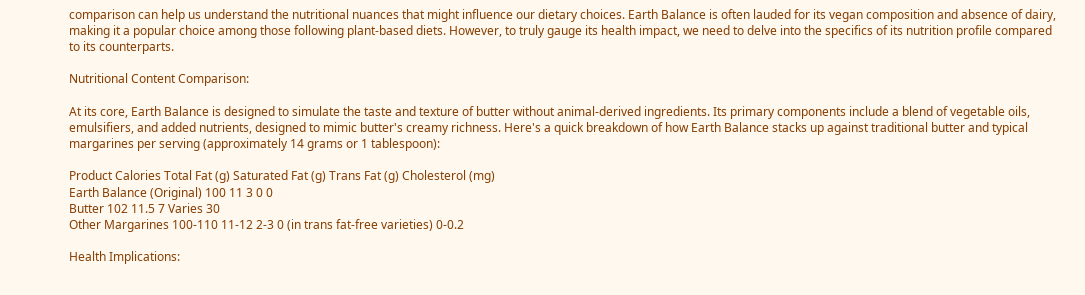comparison can help us understand the nutritional nuances that might influence our dietary choices. Earth Balance is often lauded for its vegan composition and absence of dairy, making it a popular choice among those following plant-based diets. However, to truly gauge its health impact, we need to delve into the specifics of its nutrition profile compared to its counterparts.

Nutritional Content Comparison:

At its core, Earth Balance is designed to simulate the taste and texture of butter without animal-derived ingredients. Its primary components include a blend of vegetable oils, emulsifiers, and added nutrients, designed to mimic butter's creamy richness. Here's a quick breakdown of how Earth Balance stacks up against traditional butter and typical margarines per serving (approximately 14 grams or 1 tablespoon):

Product Calories Total Fat (g) Saturated Fat (g) Trans Fat (g) Cholesterol (mg)
Earth Balance (Original) 100 11 3 0 0
Butter 102 11.5 7 Varies 30
Other Margarines 100-110 11-12 2-3 0 (in trans fat-free varieties) 0-0.2

Health Implications: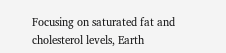Focusing on saturated fat and cholesterol levels, Earth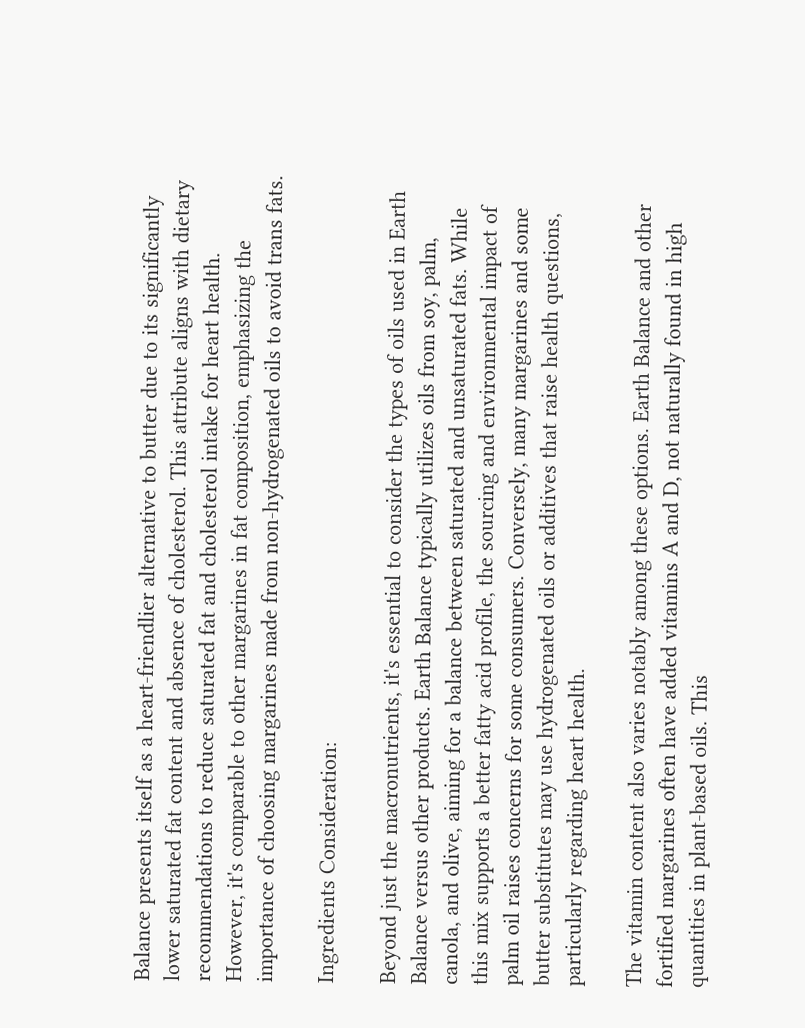Balance presents itself as a heart-friendlier alternative to butter due to its significantly lower saturated fat content and absence of cholesterol. This attribute aligns with dietary recommendations to reduce saturated fat and cholesterol intake for heart health. However, it's comparable to other margarines in fat composition, emphasizing the importance of choosing margarines made from non-hydrogenated oils to avoid trans fats.

Ingredients Consideration:

Beyond just the macronutrients, it's essential to consider the types of oils used in Earth Balance versus other products. Earth Balance typically utilizes oils from soy, palm, canola, and olive, aiming for a balance between saturated and unsaturated fats. While this mix supports a better fatty acid profile, the sourcing and environmental impact of palm oil raises concerns for some consumers. Conversely, many margarines and some butter substitutes may use hydrogenated oils or additives that raise health questions, particularly regarding heart health.

The vitamin content also varies notably among these options. Earth Balance and other fortified margarines often have added vitamins A and D, not naturally found in high quantities in plant-based oils. This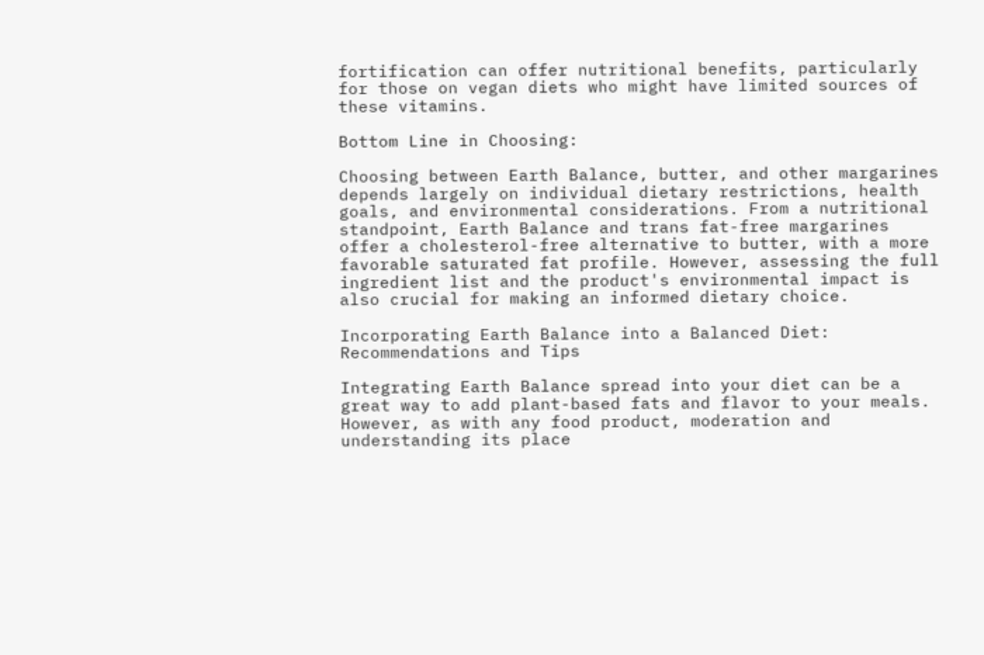fortification can offer nutritional benefits, particularly for those on vegan diets who might have limited sources of these vitamins.

Bottom Line in Choosing:

Choosing between Earth Balance, butter, and other margarines depends largely on individual dietary restrictions, health goals, and environmental considerations. From a nutritional standpoint, Earth Balance and trans fat-free margarines offer a cholesterol-free alternative to butter, with a more favorable saturated fat profile. However, assessing the full ingredient list and the product's environmental impact is also crucial for making an informed dietary choice.

Incorporating Earth Balance into a Balanced Diet: Recommendations and Tips

Integrating Earth Balance spread into your diet can be a great way to add plant-based fats and flavor to your meals. However, as with any food product, moderation and understanding its place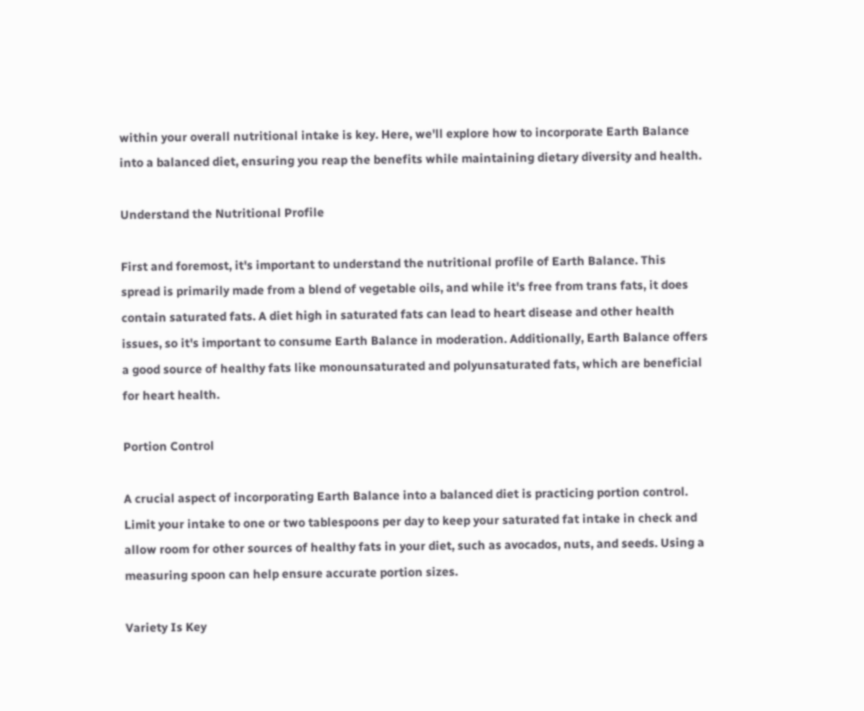within your overall nutritional intake is key. Here, we'll explore how to incorporate Earth Balance into a balanced diet, ensuring you reap the benefits while maintaining dietary diversity and health.

Understand the Nutritional Profile

First and foremost, it's important to understand the nutritional profile of Earth Balance. This spread is primarily made from a blend of vegetable oils, and while it's free from trans fats, it does contain saturated fats. A diet high in saturated fats can lead to heart disease and other health issues, so it's important to consume Earth Balance in moderation. Additionally, Earth Balance offers a good source of healthy fats like monounsaturated and polyunsaturated fats, which are beneficial for heart health.

Portion Control

A crucial aspect of incorporating Earth Balance into a balanced diet is practicing portion control. Limit your intake to one or two tablespoons per day to keep your saturated fat intake in check and allow room for other sources of healthy fats in your diet, such as avocados, nuts, and seeds. Using a measuring spoon can help ensure accurate portion sizes.

Variety Is Key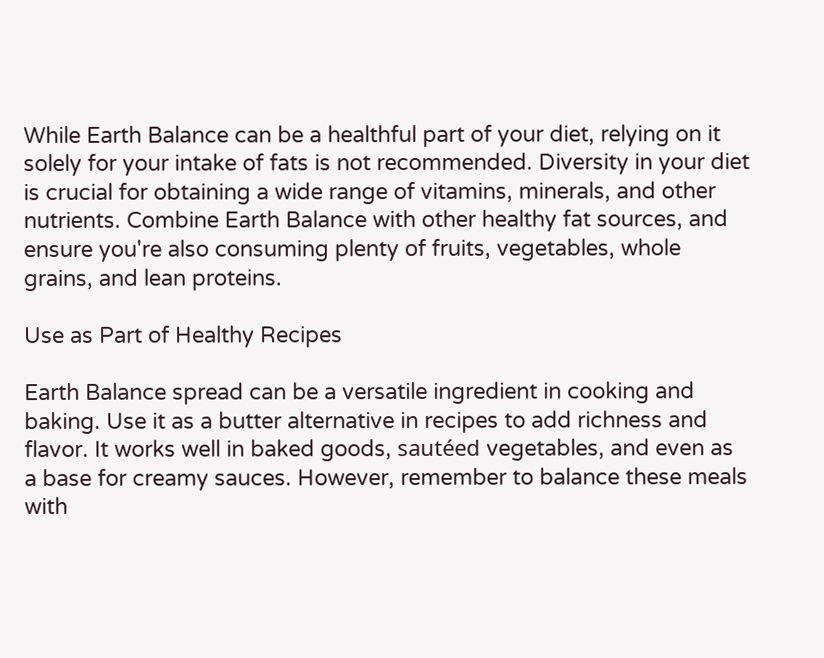While Earth Balance can be a healthful part of your diet, relying on it solely for your intake of fats is not recommended. Diversity in your diet is crucial for obtaining a wide range of vitamins, minerals, and other nutrients. Combine Earth Balance with other healthy fat sources, and ensure you're also consuming plenty of fruits, vegetables, whole grains, and lean proteins.

Use as Part of Healthy Recipes

Earth Balance spread can be a versatile ingredient in cooking and baking. Use it as a butter alternative in recipes to add richness and flavor. It works well in baked goods, sautéed vegetables, and even as a base for creamy sauces. However, remember to balance these meals with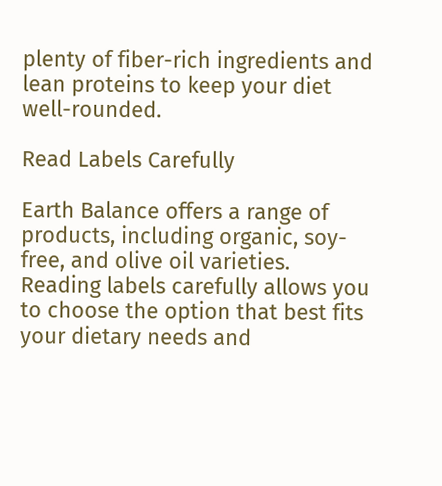plenty of fiber-rich ingredients and lean proteins to keep your diet well-rounded.

Read Labels Carefully

Earth Balance offers a range of products, including organic, soy-free, and olive oil varieties. Reading labels carefully allows you to choose the option that best fits your dietary needs and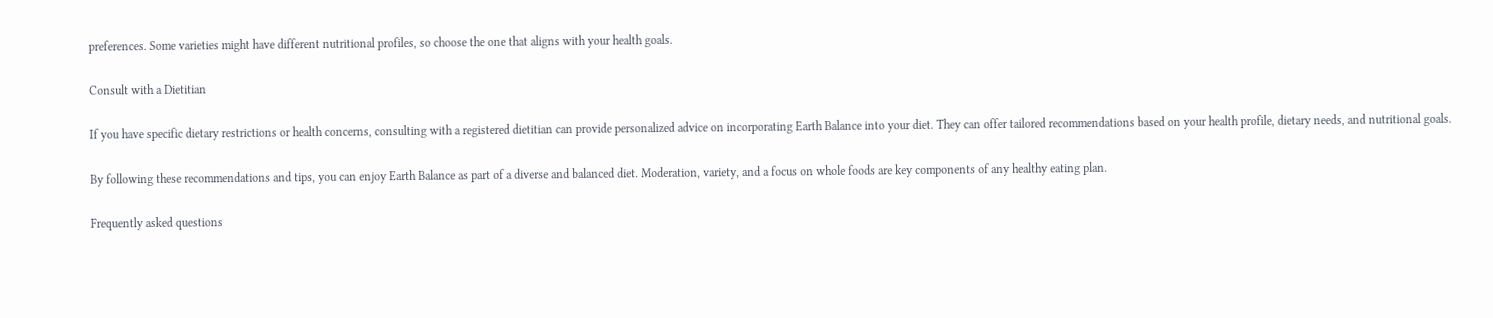preferences. Some varieties might have different nutritional profiles, so choose the one that aligns with your health goals.

Consult with a Dietitian

If you have specific dietary restrictions or health concerns, consulting with a registered dietitian can provide personalized advice on incorporating Earth Balance into your diet. They can offer tailored recommendations based on your health profile, dietary needs, and nutritional goals.

By following these recommendations and tips, you can enjoy Earth Balance as part of a diverse and balanced diet. Moderation, variety, and a focus on whole foods are key components of any healthy eating plan.

Frequently asked questions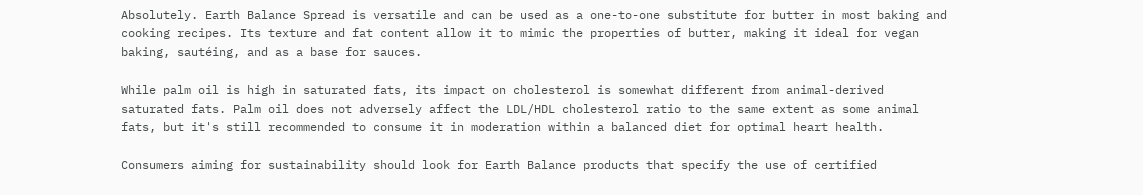Absolutely. Earth Balance Spread is versatile and can be used as a one-to-one substitute for butter in most baking and cooking recipes. Its texture and fat content allow it to mimic the properties of butter, making it ideal for vegan baking, sautéing, and as a base for sauces.

While palm oil is high in saturated fats, its impact on cholesterol is somewhat different from animal-derived saturated fats. Palm oil does not adversely affect the LDL/HDL cholesterol ratio to the same extent as some animal fats, but it's still recommended to consume it in moderation within a balanced diet for optimal heart health.

Consumers aiming for sustainability should look for Earth Balance products that specify the use of certified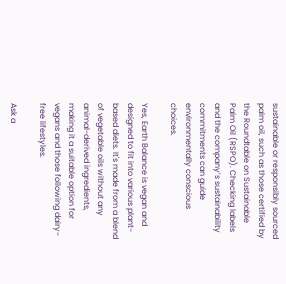sustainable or responsibly sourced palm oil, such as those certified by the Roundtable on Sustainable Palm Oil (RSPO). Checking labels and the company’s sustainability commitments can guide environmentally conscious choices.

Yes, Earth Balance is vegan and designed to fit into various plant-based diets. It's made from a blend of vegetable oils without any animal-derived ingredients, making it a suitable option for vegans and those following dairy-free lifestyles.

Ask a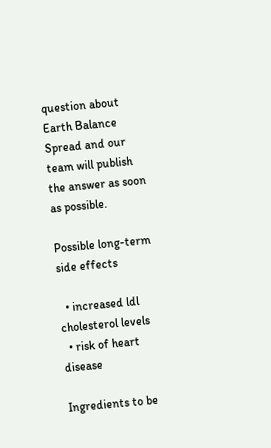question about Earth Balance Spread and our team will publish the answer as soon as possible.

Possible long-term side effects

  • increased ldl cholesterol levels
  • risk of heart disease

Ingredients to be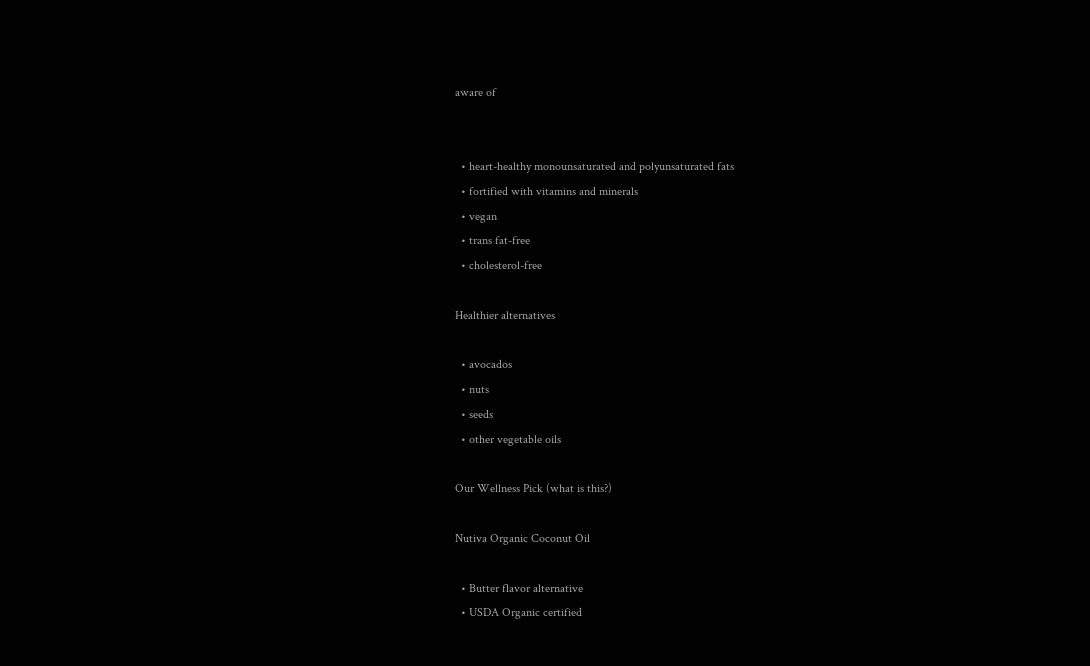aware of


  • heart-healthy monounsaturated and polyunsaturated fats
  • fortified with vitamins and minerals
  • vegan
  • trans fat-free
  • cholesterol-free

Healthier alternatives

  • avocados
  • nuts
  • seeds
  • other vegetable oils

Our Wellness Pick (what is this?)

Nutiva Organic Coconut Oil

  • Butter flavor alternative
  • USDA Organic certified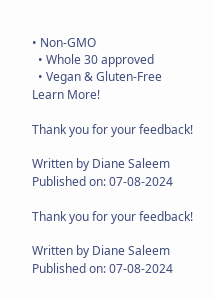• Non-GMO
  • Whole 30 approved
  • Vegan & Gluten-Free
Learn More!

Thank you for your feedback!

Written by Diane Saleem
Published on: 07-08-2024

Thank you for your feedback!

Written by Diane Saleem
Published on: 07-08-2024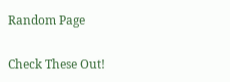Random Page

Check These Out!